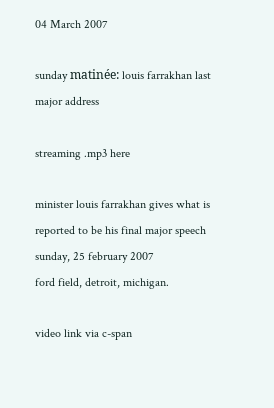04 March 2007

sunday matinée: louis farrakhan last major address

streaming .mp3 here

minister louis farrakhan gives what is reported to be his final major speech
sunday, 25 february 2007
ford field, detroit, michigan.

video link via c-span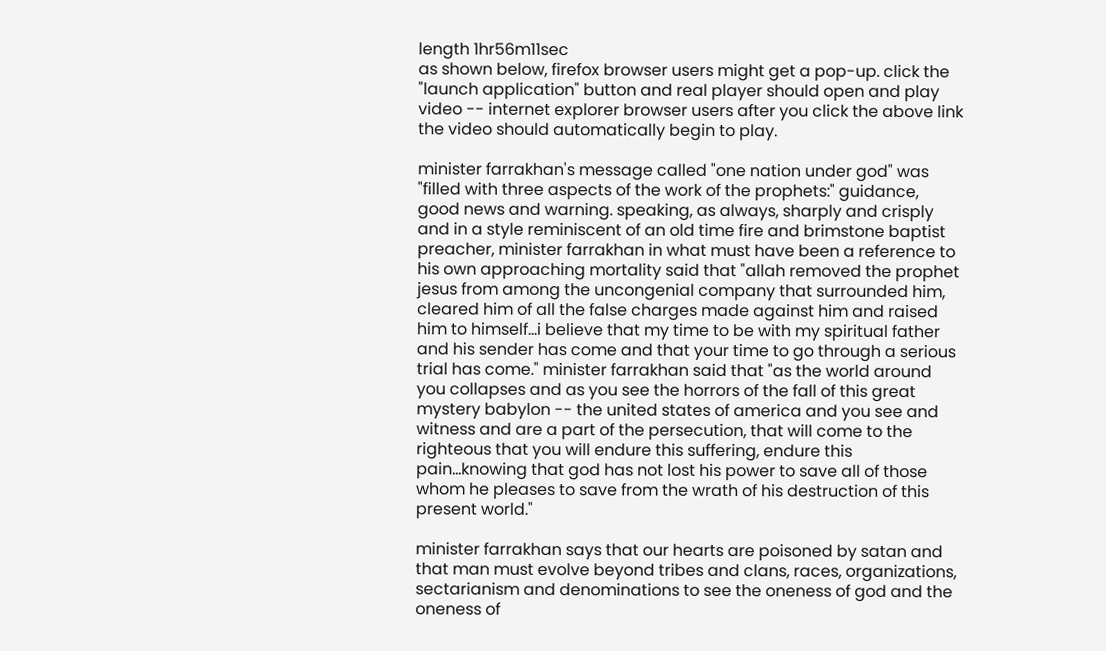length 1hr56m11sec
as shown below, firefox browser users might get a pop-up. click the "launch application" button and real player should open and play video -- internet explorer browser users after you click the above link the video should automatically begin to play.

minister farrakhan's message called "one nation under god" was "filled with three aspects of the work of the prophets:" guidance, good news and warning. speaking, as always, sharply and crisply and in a style reminiscent of an old time fire and brimstone baptist preacher, minister farrakhan in what must have been a reference to his own approaching mortality said that "allah removed the prophet jesus from among the uncongenial company that surrounded him, cleared him of all the false charges made against him and raised him to himself...i believe that my time to be with my spiritual father and his sender has come and that your time to go through a serious trial has come." minister farrakhan said that "as the world around you collapses and as you see the horrors of the fall of this great mystery babylon -- the united states of america and you see and witness and are a part of the persecution, that will come to the righteous that you will endure this suffering, endure this pain...knowing that god has not lost his power to save all of those whom he pleases to save from the wrath of his destruction of this present world."

minister farrakhan says that our hearts are poisoned by satan and that man must evolve beyond tribes and clans, races, organizations, sectarianism and denominations to see the oneness of god and the oneness of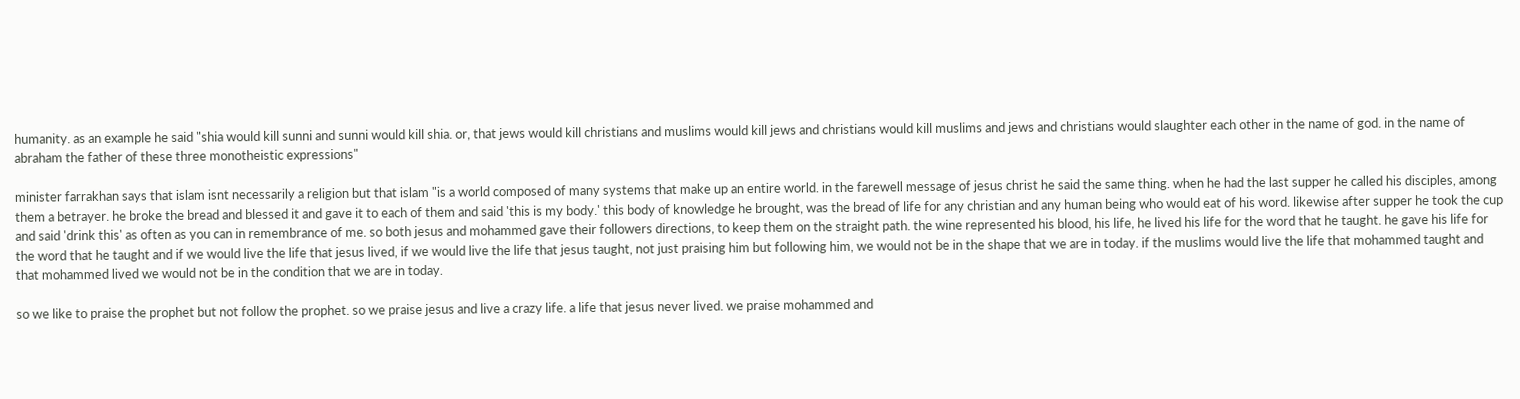humanity. as an example he said "shia would kill sunni and sunni would kill shia. or, that jews would kill christians and muslims would kill jews and christians would kill muslims and jews and christians would slaughter each other in the name of god. in the name of abraham the father of these three monotheistic expressions"

minister farrakhan says that islam isnt necessarily a religion but that islam "is a world composed of many systems that make up an entire world. in the farewell message of jesus christ he said the same thing. when he had the last supper he called his disciples, among them a betrayer. he broke the bread and blessed it and gave it to each of them and said 'this is my body.' this body of knowledge he brought, was the bread of life for any christian and any human being who would eat of his word. likewise after supper he took the cup and said 'drink this' as often as you can in remembrance of me. so both jesus and mohammed gave their followers directions, to keep them on the straight path. the wine represented his blood, his life, he lived his life for the word that he taught. he gave his life for the word that he taught and if we would live the life that jesus lived, if we would live the life that jesus taught, not just praising him but following him, we would not be in the shape that we are in today. if the muslims would live the life that mohammed taught and that mohammed lived we would not be in the condition that we are in today.

so we like to praise the prophet but not follow the prophet. so we praise jesus and live a crazy life. a life that jesus never lived. we praise mohammed and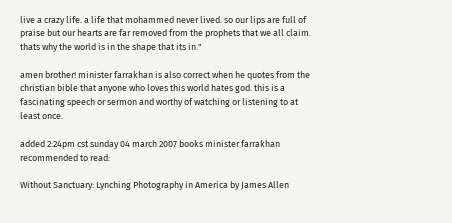live a crazy life. a life that mohammed never lived. so our lips are full of praise but our hearts are far removed from the prophets that we all claim. thats why the world is in the shape that its in."

amen brother! minister farrakhan is also correct when he quotes from the christian bible that anyone who loves this world hates god. this is a fascinating speech or sermon and worthy of watching or listening to at least once.

added 2:24pm cst sunday 04 march 2007 books minister farrakhan recommended to read:

Without Sanctuary: Lynching Photography in America by James Allen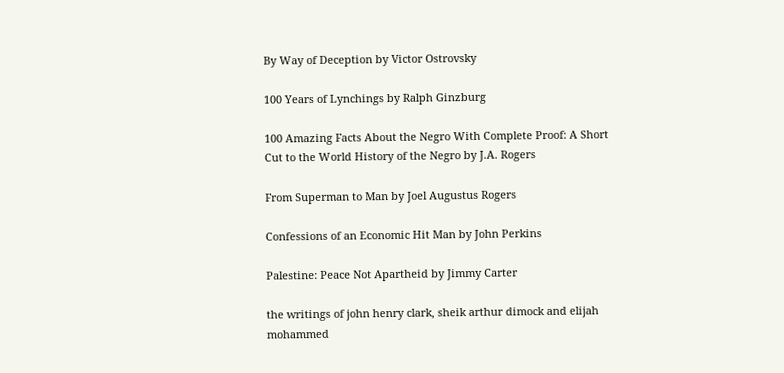By Way of Deception by Victor Ostrovsky

100 Years of Lynchings by Ralph Ginzburg

100 Amazing Facts About the Negro With Complete Proof: A Short Cut to the World History of the Negro by J.A. Rogers

From Superman to Man by Joel Augustus Rogers

Confessions of an Economic Hit Man by John Perkins

Palestine: Peace Not Apartheid by Jimmy Carter

the writings of john henry clark, sheik arthur dimock and elijah mohammed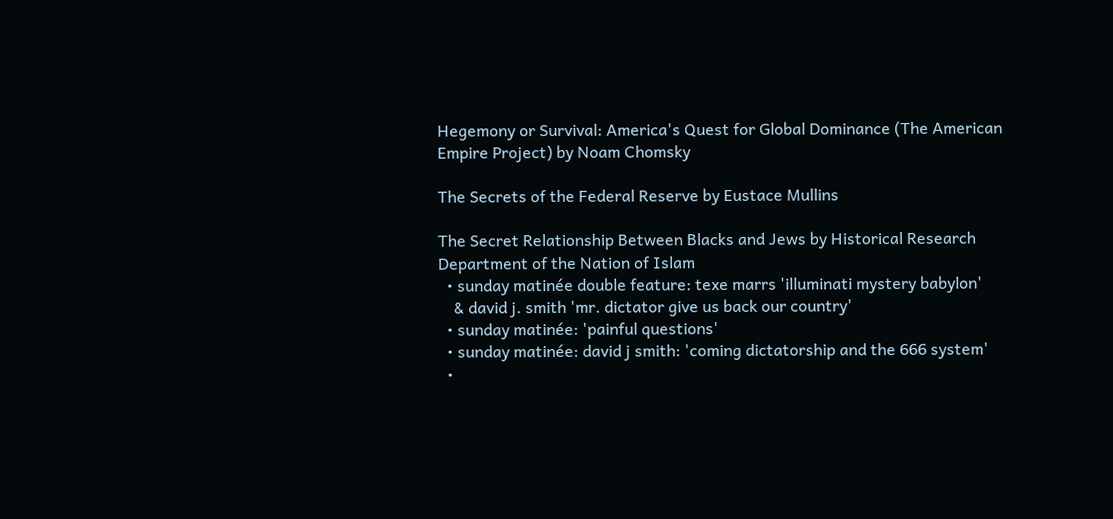Hegemony or Survival: America's Quest for Global Dominance (The American Empire Project) by Noam Chomsky

The Secrets of the Federal Reserve by Eustace Mullins

The Secret Relationship Between Blacks and Jews by Historical Research Department of the Nation of Islam
  • sunday matinée double feature: texe marrs 'illuminati mystery babylon'
    & david j. smith 'mr. dictator give us back our country'
  • sunday matinée: 'painful questions'
  • sunday matinée: david j smith: 'coming dictatorship and the 666 system'
  •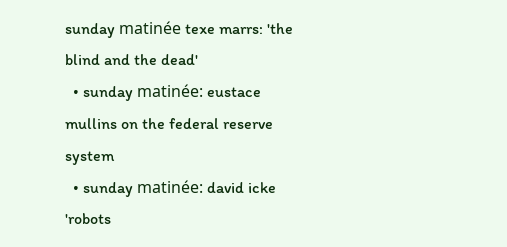sunday matinée texe marrs: 'the blind and the dead'
  • sunday matinée: eustace mullins on the federal reserve system
  • sunday matinée: david icke 'robots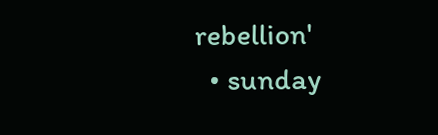rebellion'
  • sunday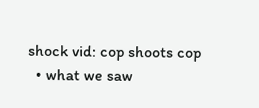shock vid: cop shoots cop
  • what we saw